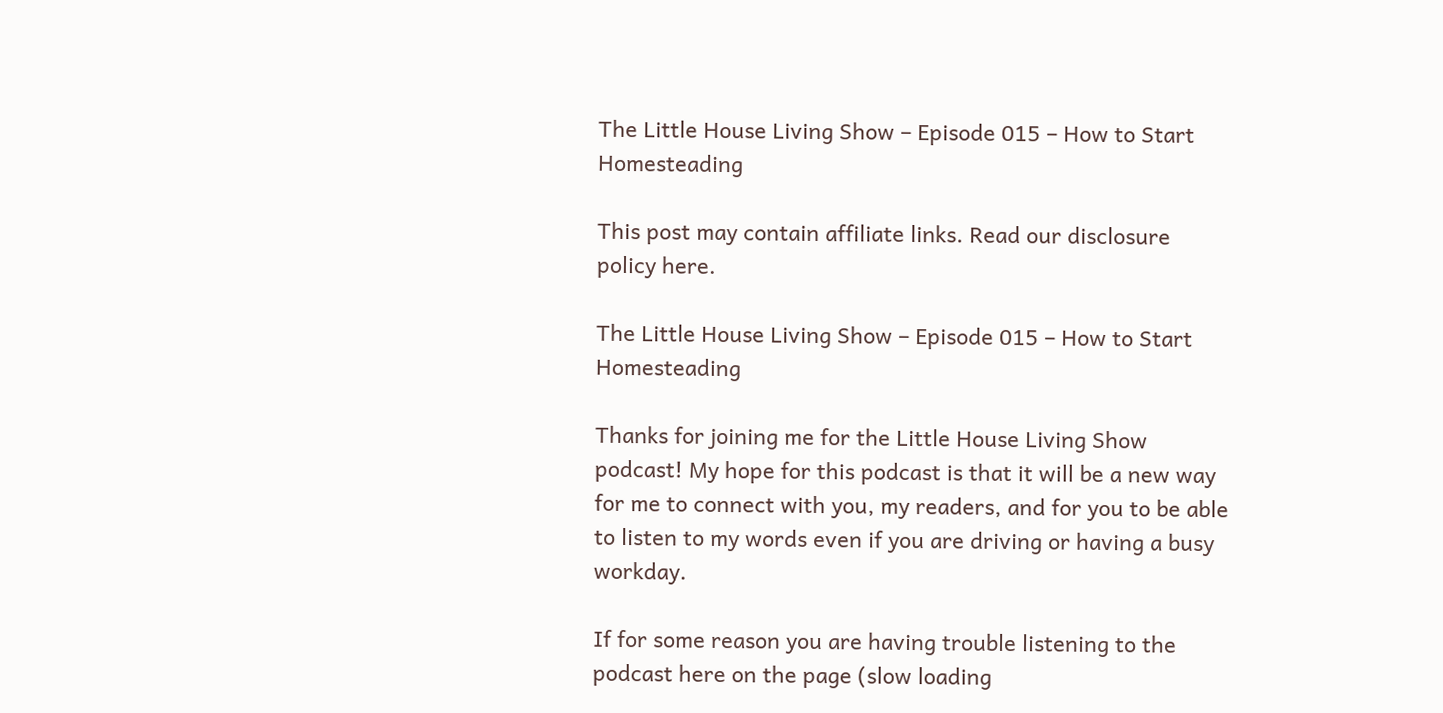The Little House Living Show – Episode 015 – How to Start Homesteading

This post may contain affiliate links. Read our disclosure policy here.

The Little House Living Show – Episode 015 – How to Start Homesteading

Thanks for joining me for the Little House Living Show podcast! My hope for this podcast is that it will be a new way for me to connect with you, my readers, and for you to be able to listen to my words even if you are driving or having a busy workday.

If for some reason you are having trouble listening to the podcast here on the page (slow loading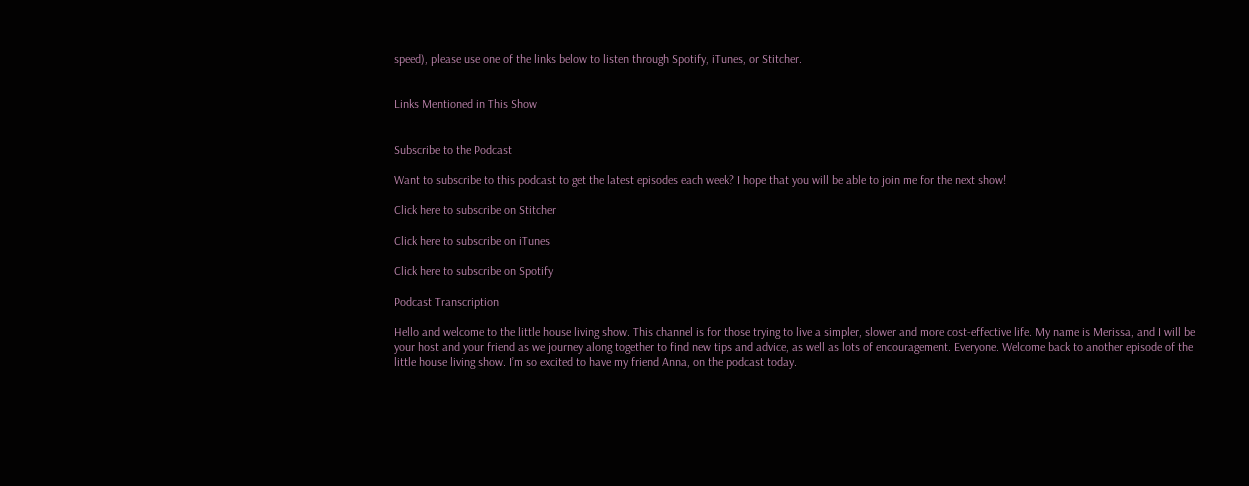speed), please use one of the links below to listen through Spotify, iTunes, or Stitcher.


Links Mentioned in This Show


Subscribe to the Podcast

Want to subscribe to this podcast to get the latest episodes each week? I hope that you will be able to join me for the next show!

Click here to subscribe on Stitcher

Click here to subscribe on iTunes

Click here to subscribe on Spotify

Podcast Transcription

Hello and welcome to the little house living show. This channel is for those trying to live a simpler, slower and more cost-effective life. My name is Merissa, and I will be your host and your friend as we journey along together to find new tips and advice, as well as lots of encouragement. Everyone. Welcome back to another episode of the little house living show. I’m so excited to have my friend Anna, on the podcast today.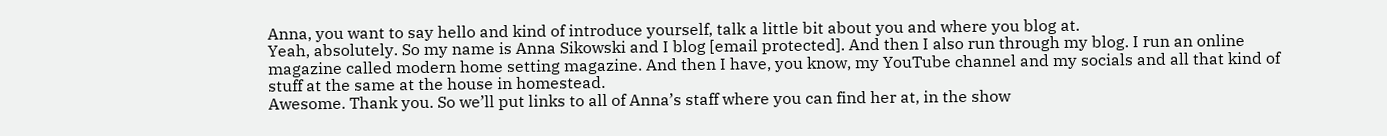Anna, you want to say hello and kind of introduce yourself, talk a little bit about you and where you blog at.
Yeah, absolutely. So my name is Anna Sikowski and I blog [email protected]. And then I also run through my blog. I run an online magazine called modern home setting magazine. And then I have, you know, my YouTube channel and my socials and all that kind of stuff at the same at the house in homestead.
Awesome. Thank you. So we’ll put links to all of Anna’s staff where you can find her at, in the show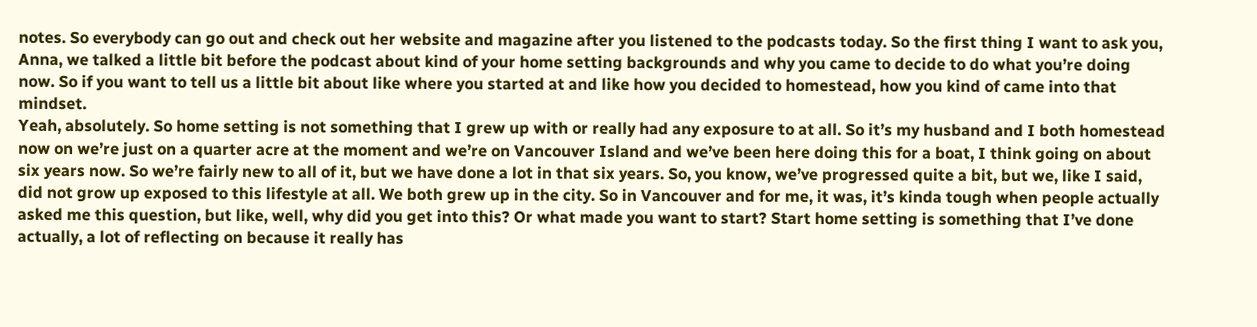notes. So everybody can go out and check out her website and magazine after you listened to the podcasts today. So the first thing I want to ask you, Anna, we talked a little bit before the podcast about kind of your home setting backgrounds and why you came to decide to do what you’re doing now. So if you want to tell us a little bit about like where you started at and like how you decided to homestead, how you kind of came into that mindset.
Yeah, absolutely. So home setting is not something that I grew up with or really had any exposure to at all. So it’s my husband and I both homestead now on we’re just on a quarter acre at the moment and we’re on Vancouver Island and we’ve been here doing this for a boat, I think going on about six years now. So we’re fairly new to all of it, but we have done a lot in that six years. So, you know, we’ve progressed quite a bit, but we, like I said, did not grow up exposed to this lifestyle at all. We both grew up in the city. So in Vancouver and for me, it was, it’s kinda tough when people actually asked me this question, but like, well, why did you get into this? Or what made you want to start? Start home setting is something that I’ve done actually, a lot of reflecting on because it really has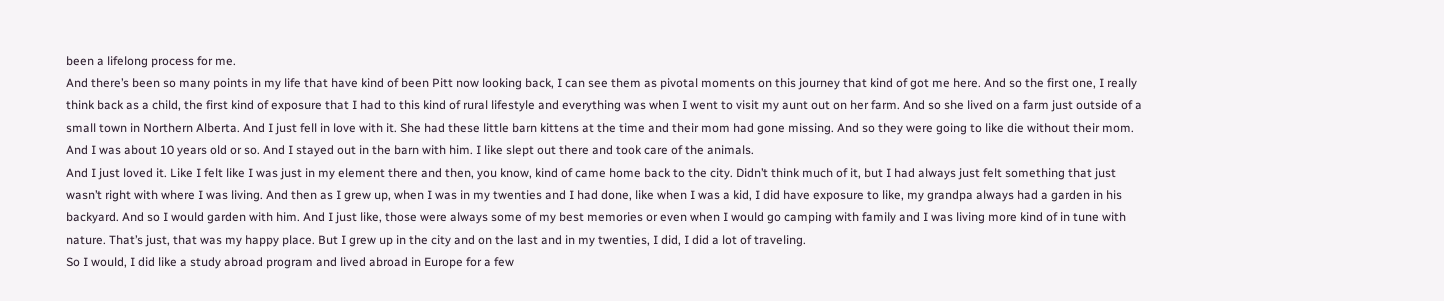been a lifelong process for me.
And there’s been so many points in my life that have kind of been Pitt now looking back, I can see them as pivotal moments on this journey that kind of got me here. And so the first one, I really think back as a child, the first kind of exposure that I had to this kind of rural lifestyle and everything was when I went to visit my aunt out on her farm. And so she lived on a farm just outside of a small town in Northern Alberta. And I just fell in love with it. She had these little barn kittens at the time and their mom had gone missing. And so they were going to like die without their mom. And I was about 10 years old or so. And I stayed out in the barn with him. I like slept out there and took care of the animals.
And I just loved it. Like I felt like I was just in my element there and then, you know, kind of came home back to the city. Didn’t think much of it, but I had always just felt something that just wasn’t right with where I was living. And then as I grew up, when I was in my twenties and I had done, like when I was a kid, I did have exposure to like, my grandpa always had a garden in his backyard. And so I would garden with him. And I just like, those were always some of my best memories or even when I would go camping with family and I was living more kind of in tune with nature. That’s just, that was my happy place. But I grew up in the city and on the last and in my twenties, I did, I did a lot of traveling.
So I would, I did like a study abroad program and lived abroad in Europe for a few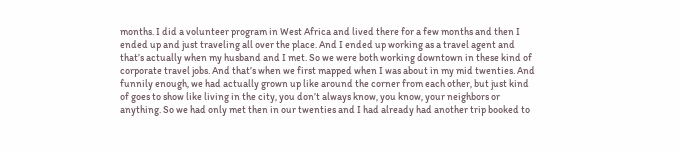months. I did a volunteer program in West Africa and lived there for a few months and then I ended up and just traveling all over the place. And I ended up working as a travel agent and that’s actually when my husband and I met. So we were both working downtown in these kind of corporate travel jobs. And that’s when we first mapped when I was about in my mid twenties. And funnily enough, we had actually grown up like around the corner from each other, but just kind of goes to show like living in the city, you don’t always know, you know, your neighbors or anything. So we had only met then in our twenties and I had already had another trip booked to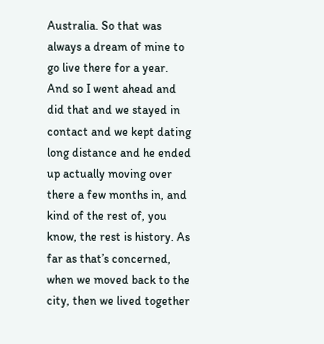Australia. So that was always a dream of mine to go live there for a year.
And so I went ahead and did that and we stayed in contact and we kept dating long distance and he ended up actually moving over there a few months in, and kind of the rest of, you know, the rest is history. As far as that’s concerned, when we moved back to the city, then we lived together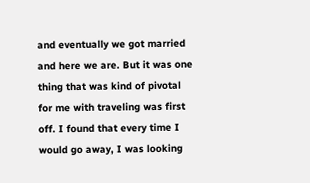and eventually we got married and here we are. But it was one thing that was kind of pivotal for me with traveling was first off. I found that every time I would go away, I was looking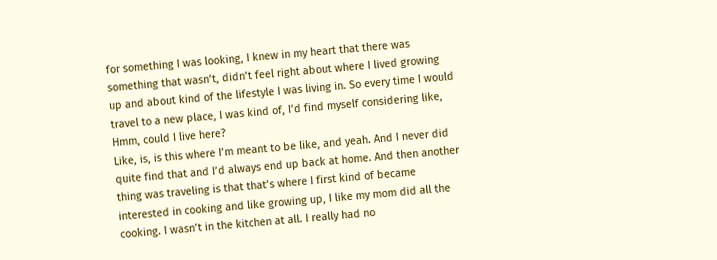for something I was looking, I knew in my heart that there was something that wasn’t, didn’t feel right about where I lived growing up and about kind of the lifestyle I was living in. So every time I would travel to a new place, I was kind of, I’d find myself considering like, Hmm, could I live here?
Like, is, is this where I’m meant to be like, and yeah. And I never did quite find that and I’d always end up back at home. And then another thing was traveling is that that’s where I first kind of became interested in cooking and like growing up, I like my mom did all the cooking. I wasn’t in the kitchen at all. I really had no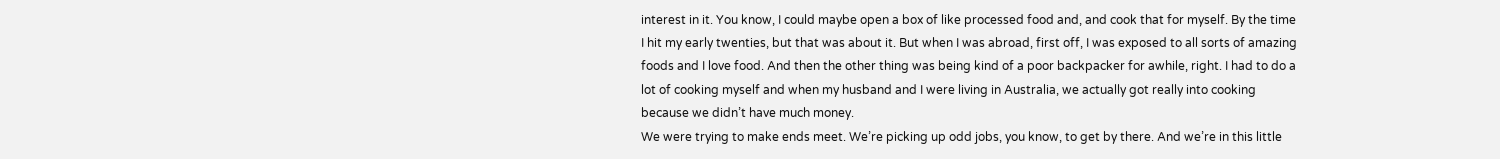interest in it. You know, I could maybe open a box of like processed food and, and cook that for myself. By the time I hit my early twenties, but that was about it. But when I was abroad, first off, I was exposed to all sorts of amazing foods and I love food. And then the other thing was being kind of a poor backpacker for awhile, right. I had to do a lot of cooking myself and when my husband and I were living in Australia, we actually got really into cooking because we didn’t have much money.
We were trying to make ends meet. We’re picking up odd jobs, you know, to get by there. And we’re in this little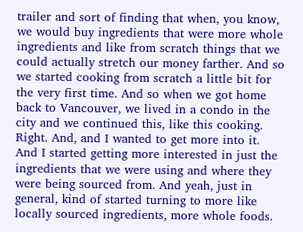trailer and sort of finding that when, you know, we would buy ingredients that were more whole ingredients and like from scratch things that we could actually stretch our money farther. And so we started cooking from scratch a little bit for the very first time. And so when we got home back to Vancouver, we lived in a condo in the city and we continued this, like this cooking. Right. And, and I wanted to get more into it. And I started getting more interested in just the ingredients that we were using and where they were being sourced from. And yeah, just in general, kind of started turning to more like locally sourced ingredients, more whole foods.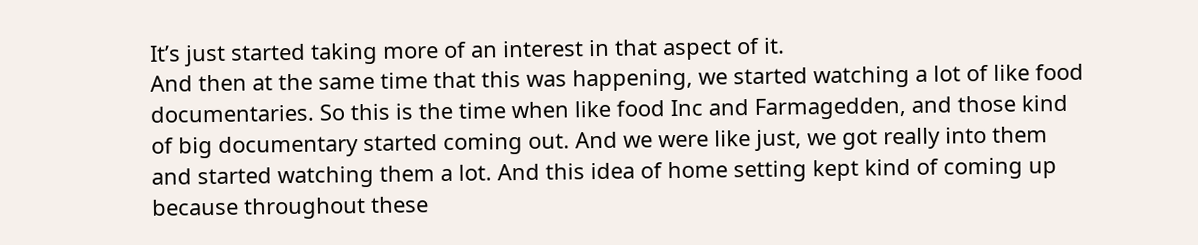It’s just started taking more of an interest in that aspect of it.
And then at the same time that this was happening, we started watching a lot of like food documentaries. So this is the time when like food Inc and Farmagedden, and those kind of big documentary started coming out. And we were like just, we got really into them and started watching them a lot. And this idea of home setting kept kind of coming up because throughout these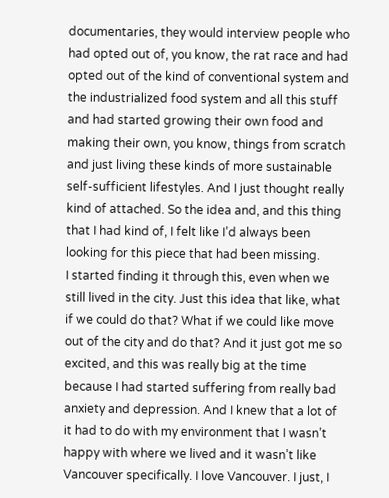documentaries, they would interview people who had opted out of, you know, the rat race and had opted out of the kind of conventional system and the industrialized food system and all this stuff and had started growing their own food and making their own, you know, things from scratch and just living these kinds of more sustainable self-sufficient lifestyles. And I just thought really kind of attached. So the idea and, and this thing that I had kind of, I felt like I’d always been looking for this piece that had been missing.
I started finding it through this, even when we still lived in the city. Just this idea that like, what if we could do that? What if we could like move out of the city and do that? And it just got me so excited, and this was really big at the time because I had started suffering from really bad anxiety and depression. And I knew that a lot of it had to do with my environment that I wasn’t happy with where we lived and it wasn’t like Vancouver specifically. I love Vancouver. I just, I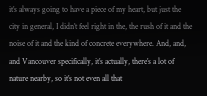it’s always going to have a piece of my heart, but just the city in general, I didn’t feel right in the, the rush of it and the noise of it and the kind of concrete everywhere. And, and, and Vancouver specifically, it’s actually, there’s a lot of nature nearby, so it’s not even all that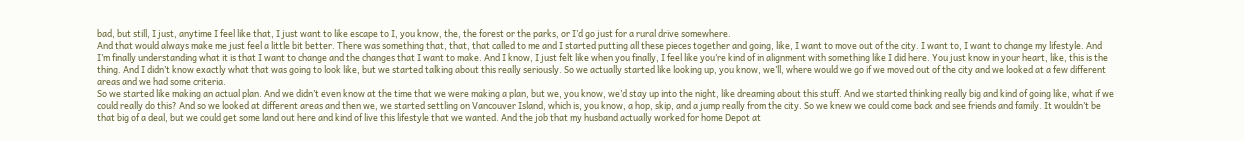bad, but still, I just, anytime I feel like that, I just want to like escape to I, you know, the, the forest or the parks, or I’d go just for a rural drive somewhere.
And that would always make me just feel a little bit better. There was something that, that, that called to me and I started putting all these pieces together and going, like, I want to move out of the city. I want to, I want to change my lifestyle. And I’m finally understanding what it is that I want to change and the changes that I want to make. And I know, I just felt like when you finally, I feel like you’re kind of in alignment with something like I did here. You just know in your heart, like, this is the thing. And I didn’t know exactly what that was going to look like, but we started talking about this really seriously. So we actually started like looking up, you know, we’ll, where would we go if we moved out of the city and we looked at a few different areas and we had some criteria.
So we started like making an actual plan. And we didn’t even know at the time that we were making a plan, but we, you know, we’d stay up into the night, like dreaming about this stuff. And we started thinking really big and kind of going like, what if we could really do this? And so we looked at different areas and then we, we started settling on Vancouver Island, which is, you know, a hop, skip, and a jump really from the city. So we knew we could come back and see friends and family. It wouldn’t be that big of a deal, but we could get some land out here and kind of live this lifestyle that we wanted. And the job that my husband actually worked for home Depot at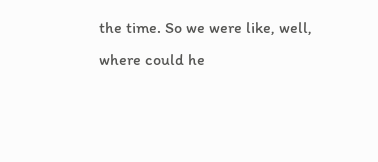the time. So we were like, well, where could he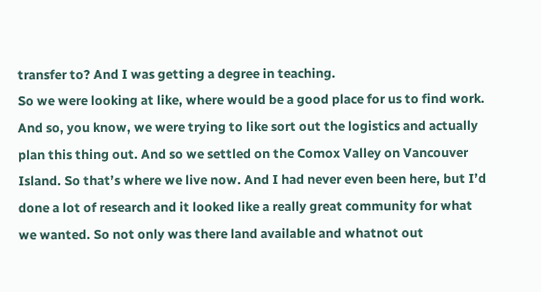transfer to? And I was getting a degree in teaching.
So we were looking at like, where would be a good place for us to find work. And so, you know, we were trying to like sort out the logistics and actually plan this thing out. And so we settled on the Comox Valley on Vancouver Island. So that’s where we live now. And I had never even been here, but I’d done a lot of research and it looked like a really great community for what we wanted. So not only was there land available and whatnot out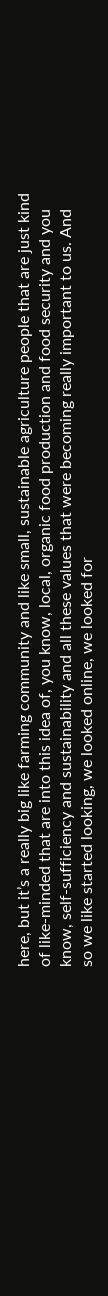here, but it’s a really big like farming community and like small, sustainable agriculture people that are just kind of like-minded that are into this idea of, you know, local, organic food production and food security and you know, self-sufficiency and sustainability and all these values that were becoming really important to us. And so we like started looking, we looked online, we looked for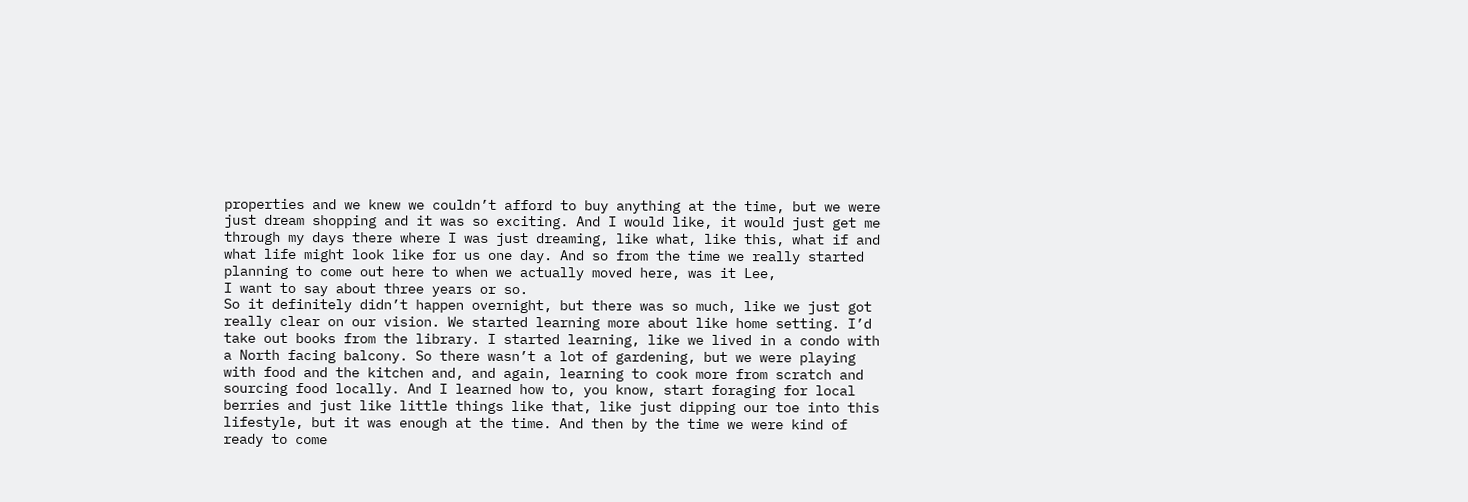properties and we knew we couldn’t afford to buy anything at the time, but we were just dream shopping and it was so exciting. And I would like, it would just get me through my days there where I was just dreaming, like what, like this, what if and what life might look like for us one day. And so from the time we really started planning to come out here to when we actually moved here, was it Lee,
I want to say about three years or so.
So it definitely didn’t happen overnight, but there was so much, like we just got really clear on our vision. We started learning more about like home setting. I’d take out books from the library. I started learning, like we lived in a condo with a North facing balcony. So there wasn’t a lot of gardening, but we were playing with food and the kitchen and, and again, learning to cook more from scratch and sourcing food locally. And I learned how to, you know, start foraging for local berries and just like little things like that, like just dipping our toe into this lifestyle, but it was enough at the time. And then by the time we were kind of ready to come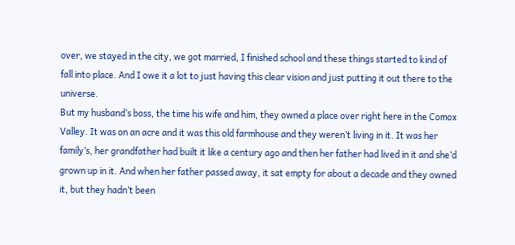over, we stayed in the city, we got married, I finished school and these things started to kind of fall into place. And I owe it a lot to just having this clear vision and just putting it out there to the universe.
But my husband’s boss, the time his wife and him, they owned a place over right here in the Comox Valley. It was on an acre and it was this old farmhouse and they weren’t living in it. It was her family’s, her grandfather had built it like a century ago and then her father had lived in it and she’d grown up in it. And when her father passed away, it sat empty for about a decade and they owned it, but they hadn’t been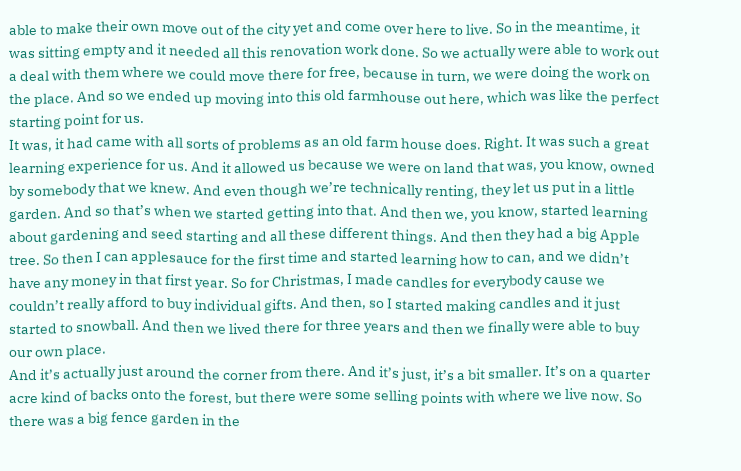able to make their own move out of the city yet and come over here to live. So in the meantime, it was sitting empty and it needed all this renovation work done. So we actually were able to work out a deal with them where we could move there for free, because in turn, we were doing the work on the place. And so we ended up moving into this old farmhouse out here, which was like the perfect starting point for us.
It was, it had came with all sorts of problems as an old farm house does. Right. It was such a great learning experience for us. And it allowed us because we were on land that was, you know, owned by somebody that we knew. And even though we’re technically renting, they let us put in a little garden. And so that’s when we started getting into that. And then we, you know, started learning about gardening and seed starting and all these different things. And then they had a big Apple tree. So then I can applesauce for the first time and started learning how to can, and we didn’t have any money in that first year. So for Christmas, I made candles for everybody cause we couldn’t really afford to buy individual gifts. And then, so I started making candles and it just started to snowball. And then we lived there for three years and then we finally were able to buy our own place.
And it’s actually just around the corner from there. And it’s just, it’s a bit smaller. It’s on a quarter acre kind of backs onto the forest, but there were some selling points with where we live now. So there was a big fence garden in the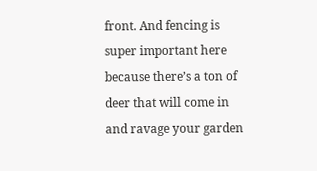front. And fencing is super important here because there’s a ton of deer that will come in and ravage your garden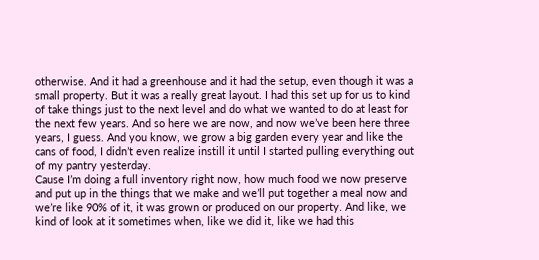otherwise. And it had a greenhouse and it had the setup, even though it was a small property. But it was a really great layout. I had this set up for us to kind of take things just to the next level and do what we wanted to do at least for the next few years. And so here we are now, and now we’ve been here three years, I guess. And you know, we grow a big garden every year and like the cans of food, I didn’t even realize instill it until I started pulling everything out of my pantry yesterday.
Cause I’m doing a full inventory right now, how much food we now preserve and put up in the things that we make and we’ll put together a meal now and we’re like 90% of it, it was grown or produced on our property. And like, we kind of look at it sometimes when, like we did it, like we had this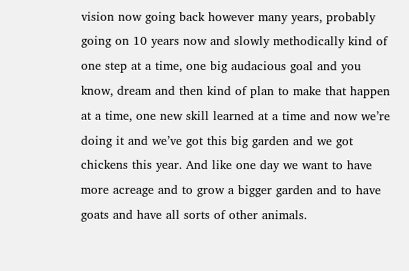vision now going back however many years, probably going on 10 years now and slowly methodically kind of one step at a time, one big audacious goal and you know, dream and then kind of plan to make that happen at a time, one new skill learned at a time and now we’re doing it and we’ve got this big garden and we got chickens this year. And like one day we want to have more acreage and to grow a bigger garden and to have goats and have all sorts of other animals.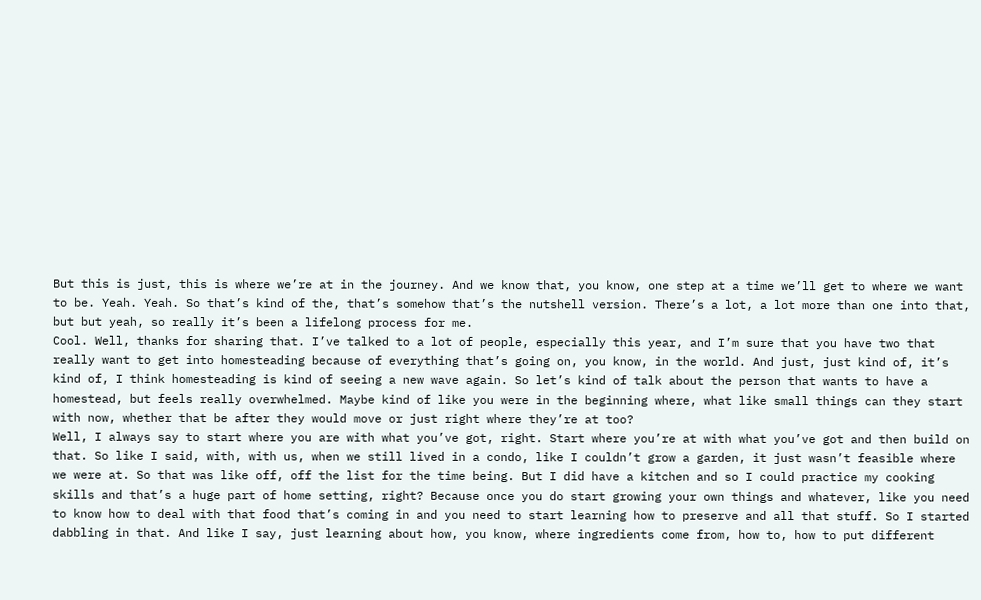But this is just, this is where we’re at in the journey. And we know that, you know, one step at a time we’ll get to where we want to be. Yeah. Yeah. So that’s kind of the, that’s somehow that’s the nutshell version. There’s a lot, a lot more than one into that, but but yeah, so really it’s been a lifelong process for me.
Cool. Well, thanks for sharing that. I’ve talked to a lot of people, especially this year, and I’m sure that you have two that really want to get into homesteading because of everything that’s going on, you know, in the world. And just, just kind of, it’s kind of, I think homesteading is kind of seeing a new wave again. So let’s kind of talk about the person that wants to have a homestead, but feels really overwhelmed. Maybe kind of like you were in the beginning where, what like small things can they start with now, whether that be after they would move or just right where they’re at too?
Well, I always say to start where you are with what you’ve got, right. Start where you’re at with what you’ve got and then build on that. So like I said, with, with us, when we still lived in a condo, like I couldn’t grow a garden, it just wasn’t feasible where we were at. So that was like off, off the list for the time being. But I did have a kitchen and so I could practice my cooking skills and that’s a huge part of home setting, right? Because once you do start growing your own things and whatever, like you need to know how to deal with that food that’s coming in and you need to start learning how to preserve and all that stuff. So I started dabbling in that. And like I say, just learning about how, you know, where ingredients come from, how to, how to put different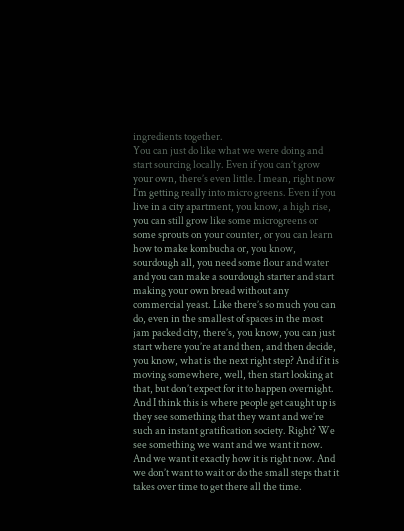ingredients together.
You can just do like what we were doing and start sourcing locally. Even if you can’t grow your own, there’s even little. I mean, right now I’m getting really into micro greens. Even if you live in a city apartment, you know, a high rise, you can still grow like some microgreens or some sprouts on your counter, or you can learn how to make kombucha or, you know, sourdough all, you need some flour and water and you can make a sourdough starter and start making your own bread without any commercial yeast. Like there’s so much you can do, even in the smallest of spaces in the most jam packed city, there’s, you know, you can just start where you’re at and then, and then decide, you know, what is the next right step? And if it is moving somewhere, well, then start looking at that, but don’t expect for it to happen overnight.
And I think this is where people get caught up is they see something that they want and we’re such an instant gratification society. Right? We see something we want and we want it now. And we want it exactly how it is right now. And we don’t want to wait or do the small steps that it takes over time to get there all the time.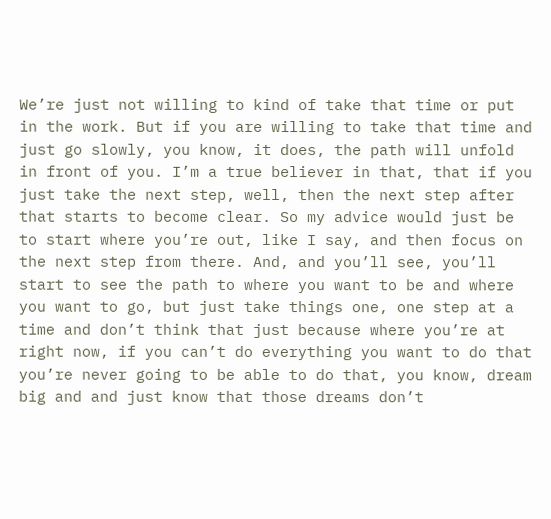We’re just not willing to kind of take that time or put in the work. But if you are willing to take that time and just go slowly, you know, it does, the path will unfold in front of you. I’m a true believer in that, that if you just take the next step, well, then the next step after that starts to become clear. So my advice would just be to start where you’re out, like I say, and then focus on the next step from there. And, and you’ll see, you’ll start to see the path to where you want to be and where you want to go, but just take things one, one step at a time and don’t think that just because where you’re at right now, if you can’t do everything you want to do that you’re never going to be able to do that, you know, dream big and and just know that those dreams don’t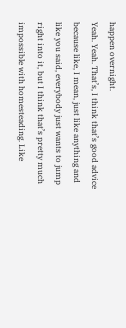happen overnight.
Yeah. Yeah. That’s, I think that’s good advice because like, I mean, just like anything and like you said, everybody just wants to jump right into it, but I think that’s pretty much impossible with homesteading. Like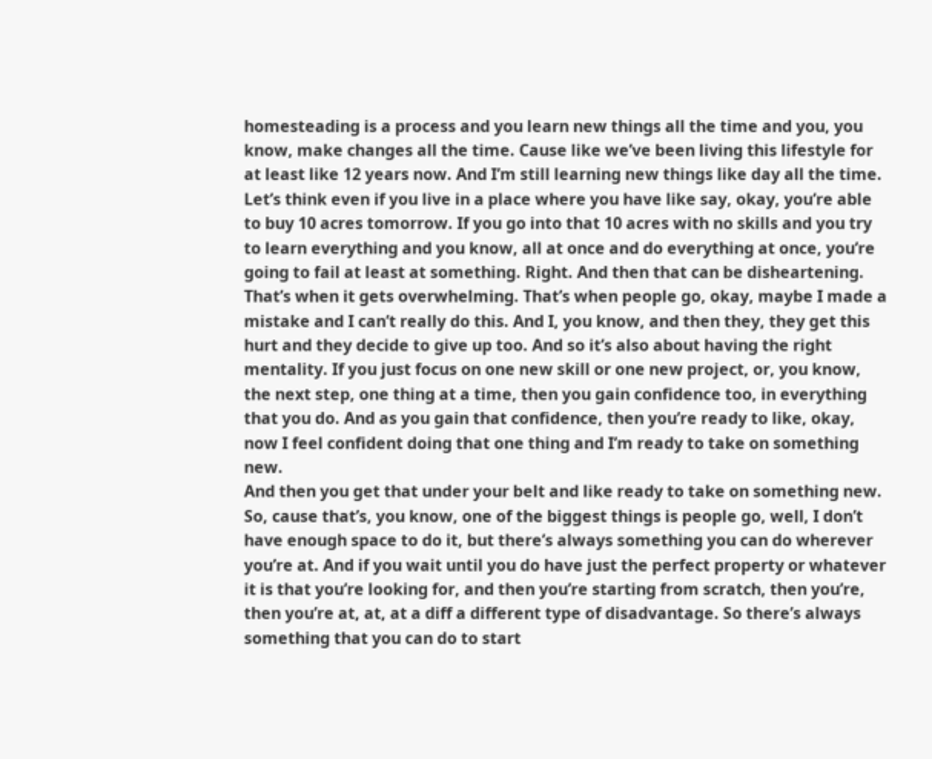homesteading is a process and you learn new things all the time and you, you know, make changes all the time. Cause like we’ve been living this lifestyle for at least like 12 years now. And I’m still learning new things like day all the time.
Let’s think even if you live in a place where you have like say, okay, you’re able to buy 10 acres tomorrow. If you go into that 10 acres with no skills and you try to learn everything and you know, all at once and do everything at once, you’re going to fail at least at something. Right. And then that can be disheartening. That’s when it gets overwhelming. That’s when people go, okay, maybe I made a mistake and I can’t really do this. And I, you know, and then they, they get this hurt and they decide to give up too. And so it’s also about having the right mentality. If you just focus on one new skill or one new project, or, you know, the next step, one thing at a time, then you gain confidence too, in everything that you do. And as you gain that confidence, then you’re ready to like, okay, now I feel confident doing that one thing and I’m ready to take on something new.
And then you get that under your belt and like ready to take on something new. So, cause that’s, you know, one of the biggest things is people go, well, I don’t have enough space to do it, but there’s always something you can do wherever you’re at. And if you wait until you do have just the perfect property or whatever it is that you’re looking for, and then you’re starting from scratch, then you’re, then you’re at, at, at a diff a different type of disadvantage. So there’s always something that you can do to start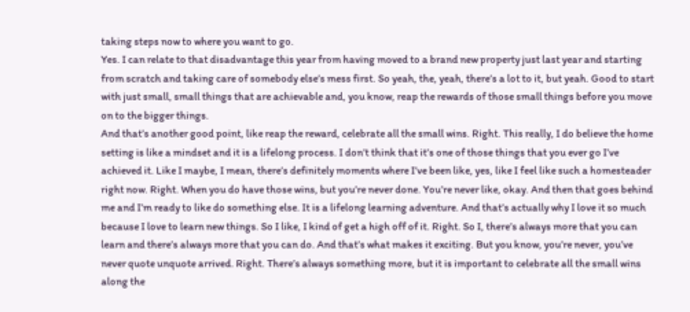taking steps now to where you want to go.
Yes. I can relate to that disadvantage this year from having moved to a brand new property just last year and starting from scratch and taking care of somebody else’s mess first. So yeah, the, yeah, there’s a lot to it, but yeah. Good to start with just small, small things that are achievable and, you know, reap the rewards of those small things before you move on to the bigger things.
And that’s another good point, like reap the reward, celebrate all the small wins. Right. This really, I do believe the home setting is like a mindset and it is a lifelong process. I don’t think that it’s one of those things that you ever go I’ve achieved it. Like I maybe, I mean, there’s definitely moments where I’ve been like, yes, like I feel like such a homesteader right now. Right. When you do have those wins, but you’re never done. You’re never like, okay. And then that goes behind me and I’m ready to like do something else. It is a lifelong learning adventure. And that’s actually why I love it so much because I love to learn new things. So I like, I kind of get a high off of it. Right. So I, there’s always more that you can learn and there’s always more that you can do. And that’s what makes it exciting. But you know, you’re never, you’ve never quote unquote arrived. Right. There’s always something more, but it is important to celebrate all the small wins along the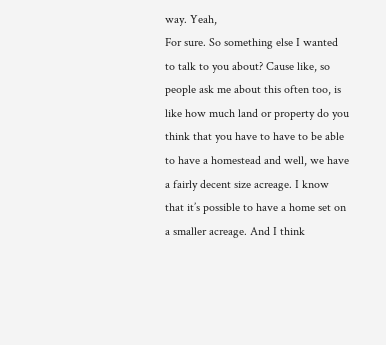way. Yeah,
For sure. So something else I wanted to talk to you about? Cause like, so people ask me about this often too, is like how much land or property do you think that you have to have to be able to have a homestead and well, we have a fairly decent size acreage. I know that it’s possible to have a home set on a smaller acreage. And I think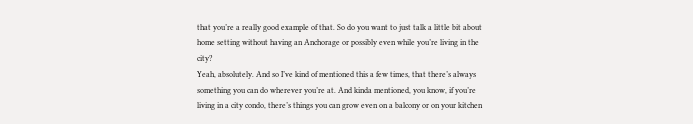that you’re a really good example of that. So do you want to just talk a little bit about home setting without having an Anchorage or possibly even while you’re living in the city?
Yeah, absolutely. And so I’ve kind of mentioned this a few times, that there’s always something you can do wherever you’re at. And kinda mentioned, you know, if you’re living in a city condo, there’s things you can grow even on a balcony or on your kitchen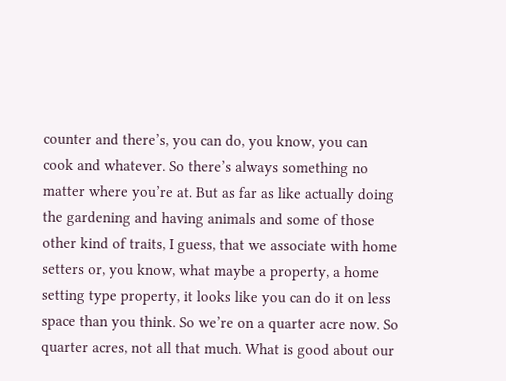counter and there’s, you can do, you know, you can cook and whatever. So there’s always something no matter where you’re at. But as far as like actually doing the gardening and having animals and some of those other kind of traits, I guess, that we associate with home setters or, you know, what maybe a property, a home setting type property, it looks like you can do it on less space than you think. So we’re on a quarter acre now. So quarter acres, not all that much. What is good about our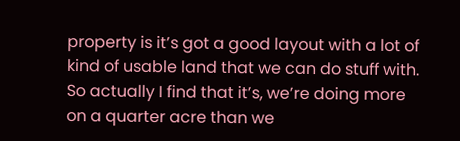property is it’s got a good layout with a lot of kind of usable land that we can do stuff with.
So actually I find that it’s, we’re doing more on a quarter acre than we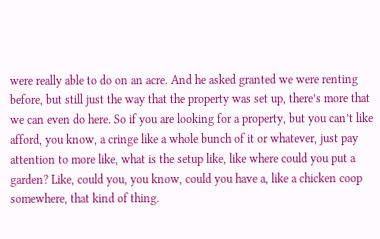were really able to do on an acre. And he asked granted we were renting before, but still just the way that the property was set up, there’s more that we can even do here. So if you are looking for a property, but you can’t like afford, you know, a cringe like a whole bunch of it or whatever, just pay attention to more like, what is the setup like, like where could you put a garden? Like, could you, you know, could you have a, like a chicken coop somewhere, that kind of thing.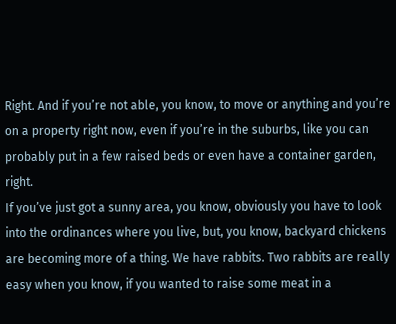Right. And if you’re not able, you know, to move or anything and you’re on a property right now, even if you’re in the suburbs, like you can probably put in a few raised beds or even have a container garden, right.
If you’ve just got a sunny area, you know, obviously you have to look into the ordinances where you live, but, you know, backyard chickens are becoming more of a thing. We have rabbits. Two rabbits are really easy when you know, if you wanted to raise some meat in a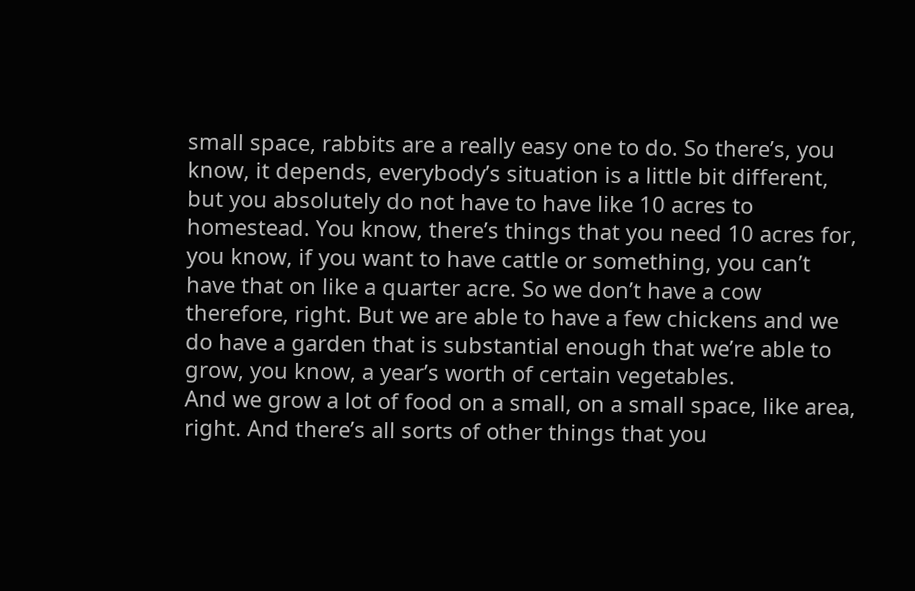small space, rabbits are a really easy one to do. So there’s, you know, it depends, everybody’s situation is a little bit different, but you absolutely do not have to have like 10 acres to homestead. You know, there’s things that you need 10 acres for, you know, if you want to have cattle or something, you can’t have that on like a quarter acre. So we don’t have a cow therefore, right. But we are able to have a few chickens and we do have a garden that is substantial enough that we’re able to grow, you know, a year’s worth of certain vegetables.
And we grow a lot of food on a small, on a small space, like area, right. And there’s all sorts of other things that you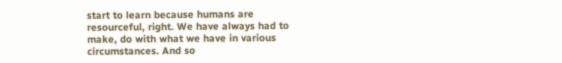start to learn because humans are resourceful, right. We have always had to make, do with what we have in various circumstances. And so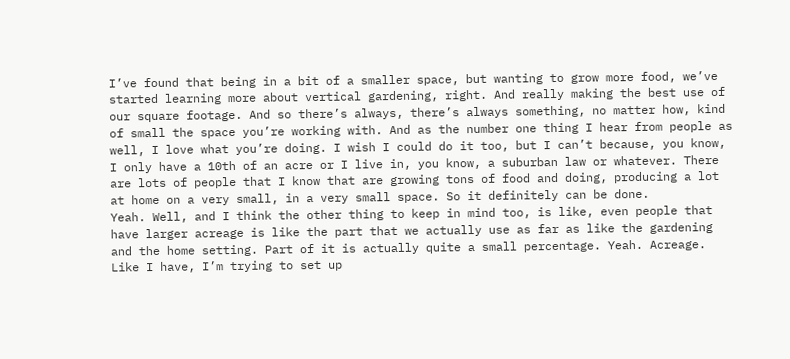I’ve found that being in a bit of a smaller space, but wanting to grow more food, we’ve started learning more about vertical gardening, right. And really making the best use of our square footage. And so there’s always, there’s always something, no matter how, kind of small the space you’re working with. And as the number one thing I hear from people as well, I love what you’re doing. I wish I could do it too, but I can’t because, you know, I only have a 10th of an acre or I live in, you know, a suburban law or whatever. There are lots of people that I know that are growing tons of food and doing, producing a lot at home on a very small, in a very small space. So it definitely can be done.
Yeah. Well, and I think the other thing to keep in mind too, is like, even people that have larger acreage is like the part that we actually use as far as like the gardening and the home setting. Part of it is actually quite a small percentage. Yeah. Acreage. Like I have, I’m trying to set up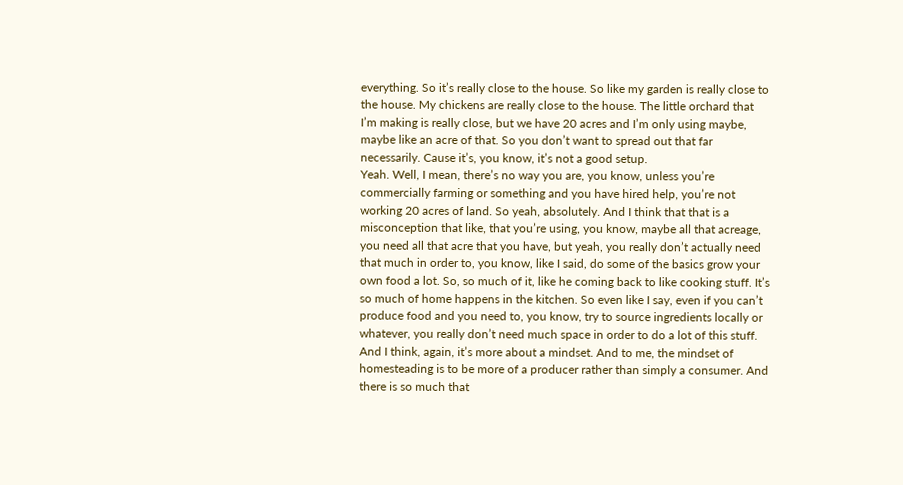everything. So it’s really close to the house. So like my garden is really close to the house. My chickens are really close to the house. The little orchard that I’m making is really close, but we have 20 acres and I’m only using maybe, maybe like an acre of that. So you don’t want to spread out that far necessarily. Cause it’s, you know, it’s not a good setup.
Yeah. Well, I mean, there’s no way you are, you know, unless you’re commercially farming or something and you have hired help, you’re not working 20 acres of land. So yeah, absolutely. And I think that that is a misconception that like, that you’re using, you know, maybe all that acreage, you need all that acre that you have, but yeah, you really don’t actually need that much in order to, you know, like I said, do some of the basics grow your own food a lot. So, so much of it, like he coming back to like cooking stuff. It’s so much of home happens in the kitchen. So even like I say, even if you can’t produce food and you need to, you know, try to source ingredients locally or whatever, you really don’t need much space in order to do a lot of this stuff. And I think, again, it’s more about a mindset. And to me, the mindset of homesteading is to be more of a producer rather than simply a consumer. And there is so much that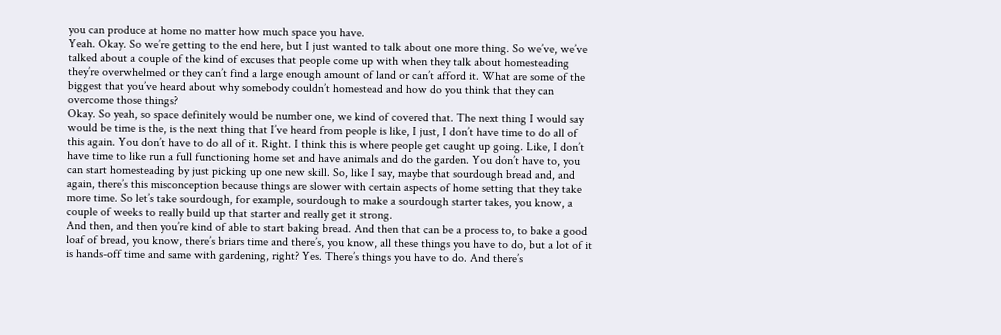you can produce at home no matter how much space you have.
Yeah. Okay. So we’re getting to the end here, but I just wanted to talk about one more thing. So we’ve, we’ve talked about a couple of the kind of excuses that people come up with when they talk about homesteading they’re overwhelmed or they can’t find a large enough amount of land or can’t afford it. What are some of the biggest that you’ve heard about why somebody couldn’t homestead and how do you think that they can overcome those things?
Okay. So yeah, so space definitely would be number one, we kind of covered that. The next thing I would say would be time is the, is the next thing that I’ve heard from people is like, I just, I don’t have time to do all of this again. You don’t have to do all of it. Right. I think this is where people get caught up going. Like, I don’t have time to like run a full functioning home set and have animals and do the garden. You don’t have to, you can start homesteading by just picking up one new skill. So, like I say, maybe that sourdough bread and, and again, there’s this misconception because things are slower with certain aspects of home setting that they take more time. So let’s take sourdough, for example, sourdough to make a sourdough starter takes, you know, a couple of weeks to really build up that starter and really get it strong.
And then, and then you’re kind of able to start baking bread. And then that can be a process to, to bake a good loaf of bread, you know, there’s briars time and there’s, you know, all these things you have to do, but a lot of it is hands-off time and same with gardening, right? Yes. There’s things you have to do. And there’s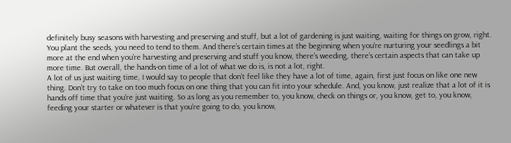definitely busy seasons with harvesting and preserving and stuff, but a lot of gardening is just waiting, waiting for things on grow, right. You plant the seeds, you need to tend to them. And there’s certain times at the beginning when you’re nurturing your seedlings a bit more at the end when you’re harvesting and preserving and stuff you know, there’s weeding, there’s certain aspects that can take up more time. But overall, the hands-on time of a lot of what we do is, is not a lot, right.
A lot of us just waiting time, I would say to people that don’t feel like they have a lot of time, again, first just focus on like one new thing. Don’t try to take on too much focus on one thing that you can fit into your schedule. And, you know, just realize that a lot of it is hands off time that you’re just waiting. So as long as you remember to, you know, check on things or, you know, get to, you know, feeding your starter or whatever is that you’re going to do, you know,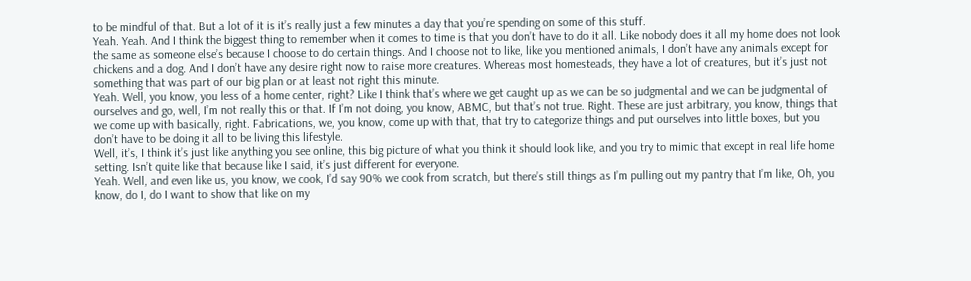to be mindful of that. But a lot of it is it’s really just a few minutes a day that you’re spending on some of this stuff.
Yeah. Yeah. And I think the biggest thing to remember when it comes to time is that you don’t have to do it all. Like nobody does it all my home does not look the same as someone else’s because I choose to do certain things. And I choose not to like, like you mentioned animals, I don’t have any animals except for chickens and a dog. And I don’t have any desire right now to raise more creatures. Whereas most homesteads, they have a lot of creatures, but it’s just not something that was part of our big plan or at least not right this minute.
Yeah. Well, you know, you less of a home center, right? Like I think that’s where we get caught up as we can be so judgmental and we can be judgmental of ourselves and go, well, I’m not really this or that. If I’m not doing, you know, ABMC, but that’s not true. Right. These are just arbitrary, you know, things that we come up with basically, right. Fabrications, we, you know, come up with that, that try to categorize things and put ourselves into little boxes, but you don’t have to be doing it all to be living this lifestyle.
Well, it’s, I think it’s just like anything you see online, this big picture of what you think it should look like, and you try to mimic that except in real life home setting. Isn’t quite like that because like I said, it’s just different for everyone.
Yeah. Well, and even like us, you know, we cook, I’d say 90% we cook from scratch, but there’s still things as I’m pulling out my pantry that I’m like, Oh, you know, do I, do I want to show that like on my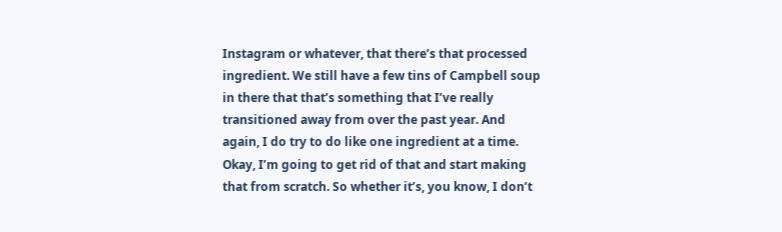Instagram or whatever, that there’s that processed ingredient. We still have a few tins of Campbell soup in there that that’s something that I’ve really transitioned away from over the past year. And again, I do try to do like one ingredient at a time. Okay, I’m going to get rid of that and start making that from scratch. So whether it’s, you know, I don’t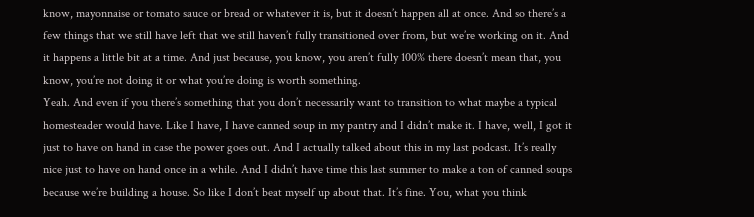know, mayonnaise or tomato sauce or bread or whatever it is, but it doesn’t happen all at once. And so there’s a few things that we still have left that we still haven’t fully transitioned over from, but we’re working on it. And it happens a little bit at a time. And just because, you know, you aren’t fully 100% there doesn’t mean that, you know, you’re not doing it or what you’re doing is worth something.
Yeah. And even if you there’s something that you don’t necessarily want to transition to what maybe a typical homesteader would have. Like I have, I have canned soup in my pantry and I didn’t make it. I have, well, I got it just to have on hand in case the power goes out. And I actually talked about this in my last podcast. It’s really nice just to have on hand once in a while. And I didn’t have time this last summer to make a ton of canned soups because we’re building a house. So like I don’t beat myself up about that. It’s fine. You, what you think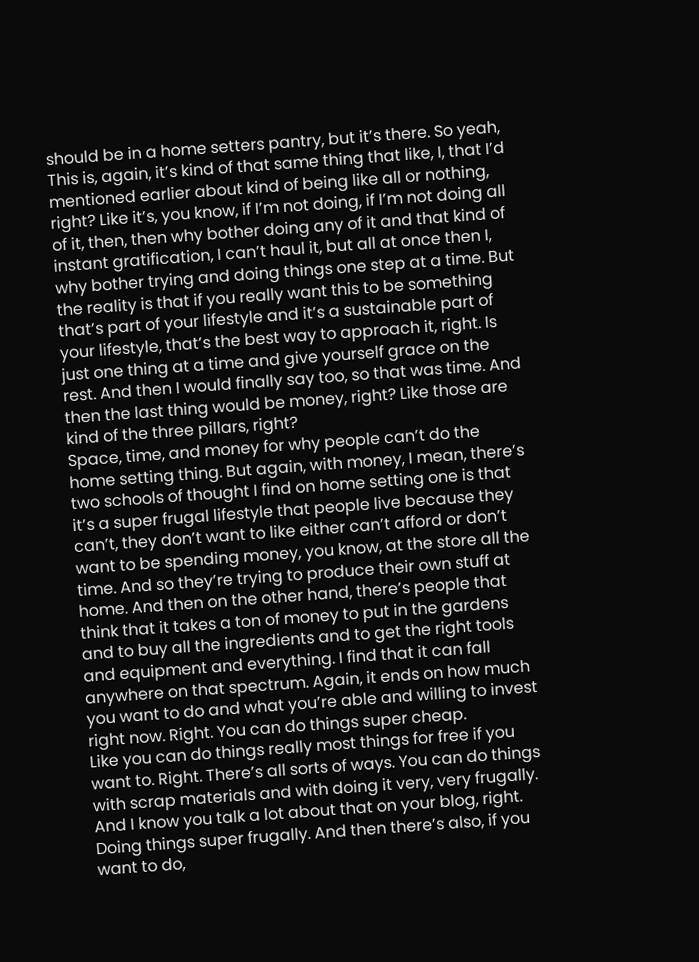should be in a home setters pantry, but it’s there. So yeah,
This is, again, it’s kind of that same thing that like, I, that I’d mentioned earlier about kind of being like all or nothing, right? Like it’s, you know, if I’m not doing, if I’m not doing all of it, then, then why bother doing any of it and that kind of instant gratification, I can’t haul it, but all at once then I, why bother trying and doing things one step at a time. But the reality is that if you really want this to be something that’s part of your lifestyle and it’s a sustainable part of your lifestyle, that’s the best way to approach it, right. Is just one thing at a time and give yourself grace on the rest. And then I would finally say too, so that was time. And then the last thing would be money, right? Like those are kind of the three pillars, right?
Space, time, and money for why people can’t do the home setting thing. But again, with money, I mean, there’s two schools of thought I find on home setting one is that it’s a super frugal lifestyle that people live because they can’t, they don’t want to like either can’t afford or don’t want to be spending money, you know, at the store all the time. And so they’re trying to produce their own stuff at home. And then on the other hand, there’s people that think that it takes a ton of money to put in the gardens and to buy all the ingredients and to get the right tools and equipment and everything. I find that it can fall anywhere on that spectrum. Again, it ends on how much you want to do and what you’re able and willing to invest right now. Right. You can do things super cheap.
Like you can do things really most things for free if you want to. Right. There’s all sorts of ways. You can do things with scrap materials and with doing it very, very frugally. And I know you talk a lot about that on your blog, right. Doing things super frugally. And then there’s also, if you want to do,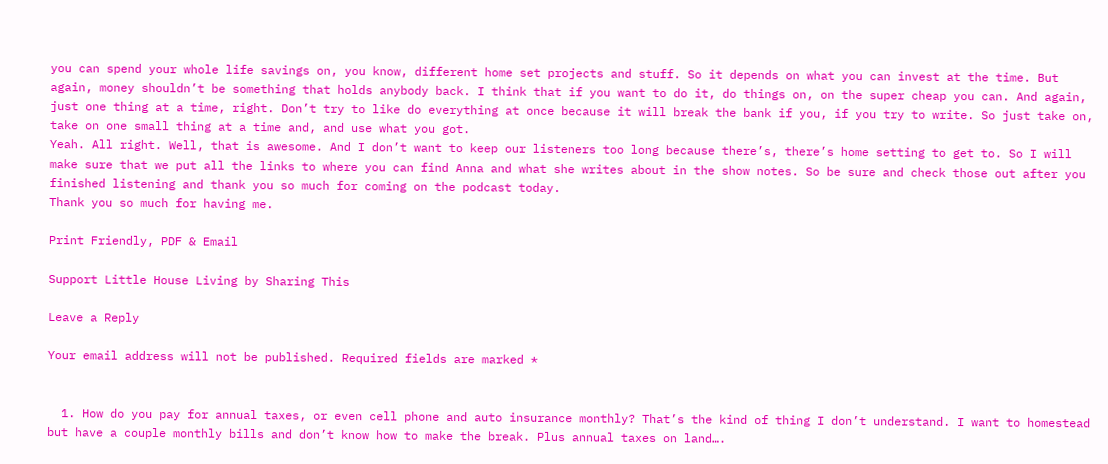you can spend your whole life savings on, you know, different home set projects and stuff. So it depends on what you can invest at the time. But again, money shouldn’t be something that holds anybody back. I think that if you want to do it, do things on, on the super cheap you can. And again, just one thing at a time, right. Don’t try to like do everything at once because it will break the bank if you, if you try to write. So just take on, take on one small thing at a time and, and use what you got.
Yeah. All right. Well, that is awesome. And I don’t want to keep our listeners too long because there’s, there’s home setting to get to. So I will make sure that we put all the links to where you can find Anna and what she writes about in the show notes. So be sure and check those out after you finished listening and thank you so much for coming on the podcast today.
Thank you so much for having me.

Print Friendly, PDF & Email

Support Little House Living by Sharing This

Leave a Reply

Your email address will not be published. Required fields are marked *


  1. How do you pay for annual taxes, or even cell phone and auto insurance monthly? That’s the kind of thing I don’t understand. I want to homestead but have a couple monthly bills and don’t know how to make the break. Plus annual taxes on land….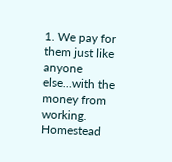1. We pay for them just like anyone else…with the money from working. Homestead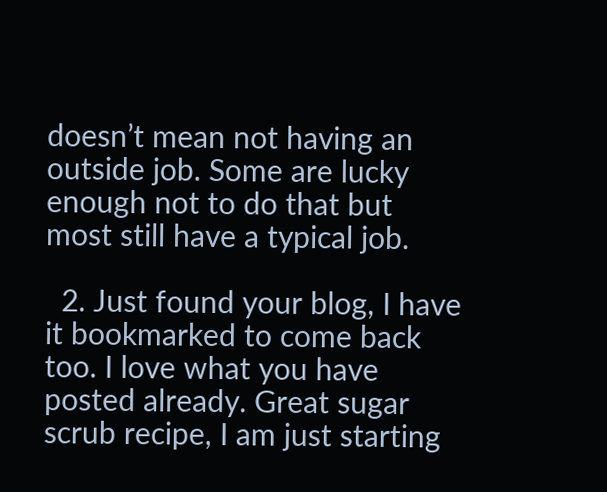doesn’t mean not having an outside job. Some are lucky enough not to do that but most still have a typical job.

  2. Just found your blog, I have it bookmarked to come back too. I love what you have posted already. Great sugar scrub recipe, I am just starting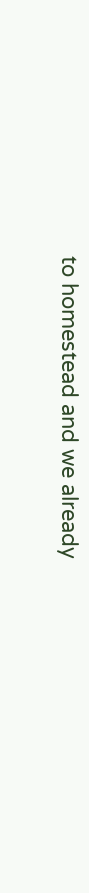to homestead and we already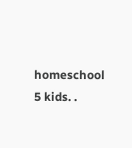homeschool 5 kids. .